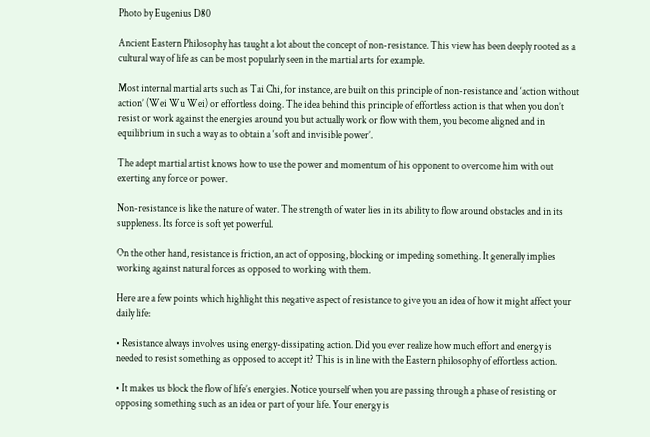Photo by Eugenius D80

Ancient Eastern Philosophy has taught a lot about the concept of non-resistance. This view has been deeply rooted as a cultural way of life as can be most popularly seen in the martial arts for example.

Most internal martial arts such as Tai Chi, for instance, are built on this principle of non-resistance and ‘action without action’ (Wei Wu Wei) or effortless doing. The idea behind this principle of effortless action is that when you don’t resist or work against the energies around you but actually work or flow with them, you become aligned and in equilibrium in such a way as to obtain a ‘soft and invisible power’.

The adept martial artist knows how to use the power and momentum of his opponent to overcome him with out exerting any force or power.

Non-resistance is like the nature of water. The strength of water lies in its ability to flow around obstacles and in its suppleness. Its force is soft yet powerful.

On the other hand, resistance is friction, an act of opposing, blocking or impeding something. It generally implies working against natural forces as opposed to working with them.

Here are a few points which highlight this negative aspect of resistance to give you an idea of how it might affect your daily life:

• Resistance always involves using energy-dissipating action. Did you ever realize how much effort and energy is needed to resist something as opposed to accept it? This is in line with the Eastern philosophy of effortless action.

• It makes us block the flow of life’s energies. Notice yourself when you are passing through a phase of resisting or opposing something such as an idea or part of your life. Your energy is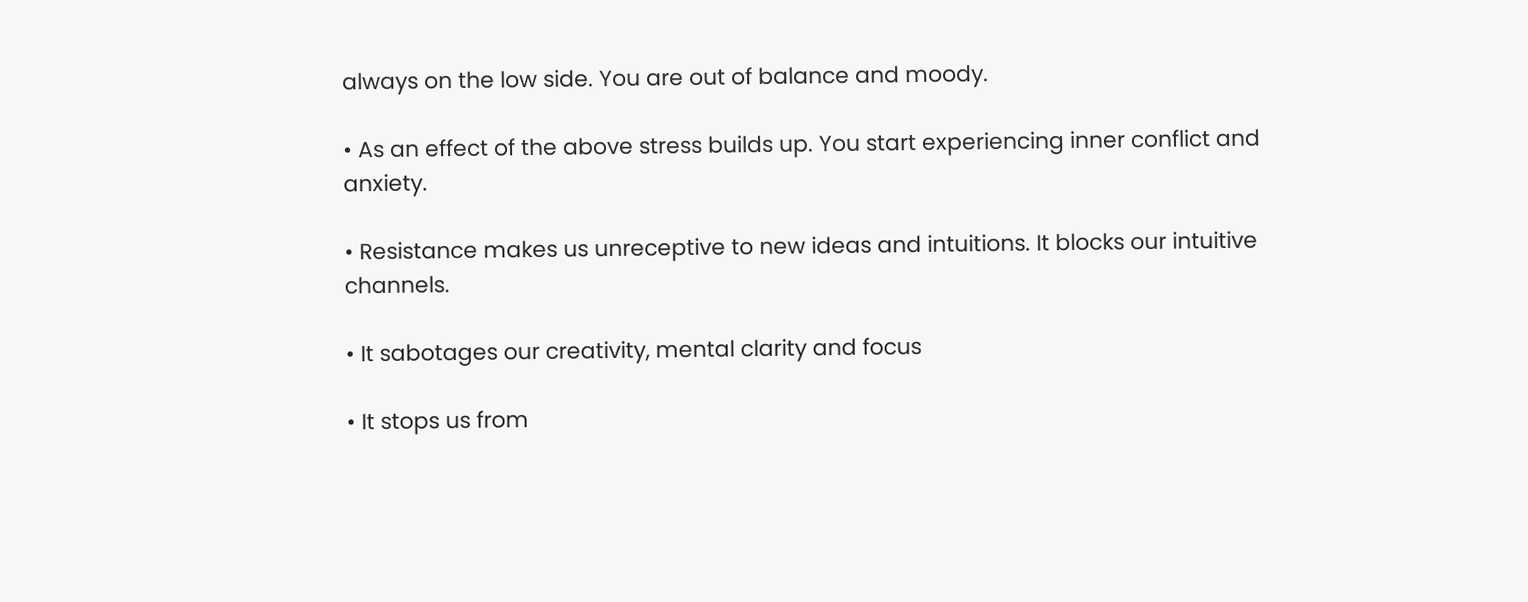always on the low side. You are out of balance and moody.

• As an effect of the above stress builds up. You start experiencing inner conflict and anxiety.

• Resistance makes us unreceptive to new ideas and intuitions. It blocks our intuitive channels.

• It sabotages our creativity, mental clarity and focus

• It stops us from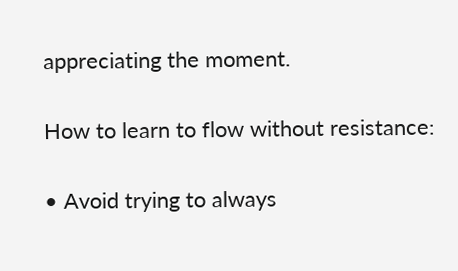appreciating the moment.

How to learn to flow without resistance:

• Avoid trying to always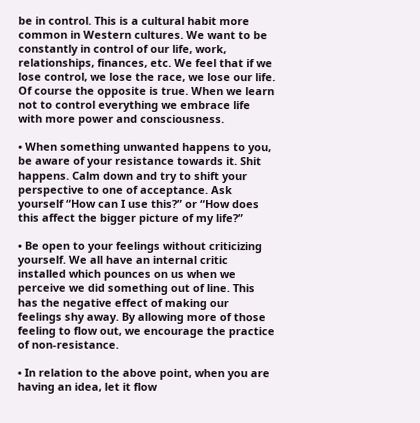be in control. This is a cultural habit more common in Western cultures. We want to be constantly in control of our life, work, relationships, finances, etc. We feel that if we lose control, we lose the race, we lose our life. Of course the opposite is true. When we learn not to control everything we embrace life with more power and consciousness.

• When something unwanted happens to you, be aware of your resistance towards it. Shit happens. Calm down and try to shift your perspective to one of acceptance. Ask yourself “How can I use this?” or “How does this affect the bigger picture of my life?”

• Be open to your feelings without criticizing yourself. We all have an internal critic installed which pounces on us when we perceive we did something out of line. This has the negative effect of making our feelings shy away. By allowing more of those feeling to flow out, we encourage the practice of non-resistance.

• In relation to the above point, when you are having an idea, let it flow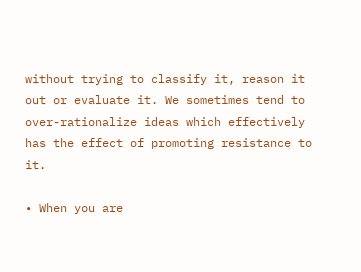without trying to classify it, reason it out or evaluate it. We sometimes tend to over-rationalize ideas which effectively has the effect of promoting resistance to it.

• When you are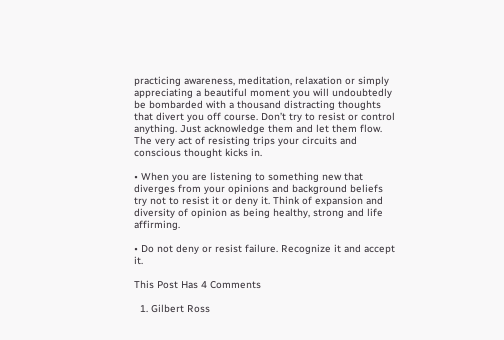practicing awareness, meditation, relaxation or simply appreciating a beautiful moment you will undoubtedly be bombarded with a thousand distracting thoughts that divert you off course. Don’t try to resist or control anything. Just acknowledge them and let them flow. The very act of resisting trips your circuits and conscious thought kicks in.

• When you are listening to something new that diverges from your opinions and background beliefs try not to resist it or deny it. Think of expansion and diversity of opinion as being healthy, strong and life affirming.

• Do not deny or resist failure. Recognize it and accept it.

This Post Has 4 Comments

  1. Gilbert Ross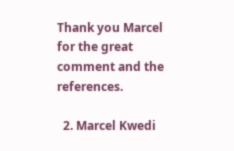Thank you Marcel for the great comment and the references.

  2. Marcel Kwedi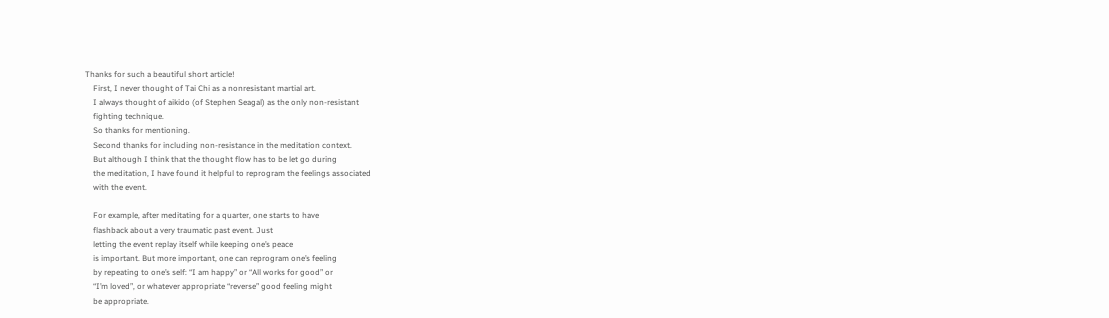Thanks for such a beautiful short article!
    First, I never thought of Tai Chi as a nonresistant martial art.
    I always thought of aikido (of Stephen Seagal) as the only non-resistant
    fighting technique.
    So thanks for mentioning.
    Second thanks for including non-resistance in the meditation context.
    But although I think that the thought flow has to be let go during
    the meditation, I have found it helpful to reprogram the feelings associated
    with the event.

    For example, after meditating for a quarter, one starts to have
    flashback about a very traumatic past event. Just
    letting the event replay itself while keeping one’s peace
    is important. But more important, one can reprogram one’s feeling
    by repeating to one’s self: “I am happy” or “All works for good” or
    “I’m loved”, or whatever appropriate “reverse” good feeling might
    be appropriate.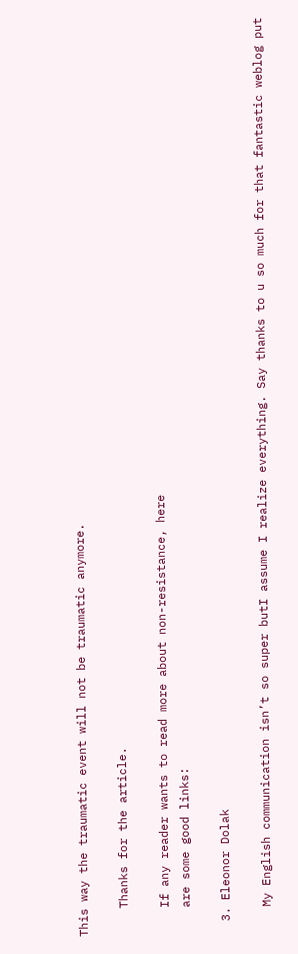This way the traumatic event will not be traumatic anymore.

    Thanks for the article.

    If any reader wants to read more about non-resistance, here
    are some good links:

  3. Eleonor Dolak

    My English communication isn’t so super butI assume I realize everything. Say thanks to u so much for that fantastic weblog put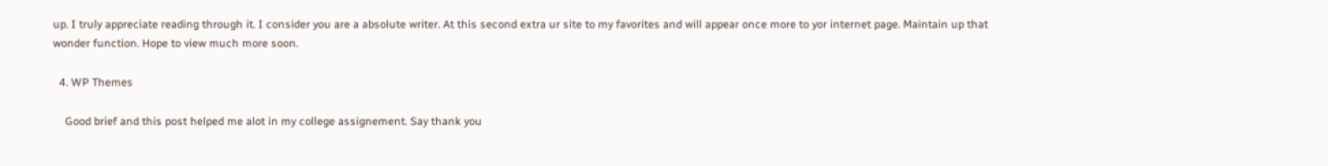up. I truly appreciate reading through it. I consider you are a absolute writer. At this second extra ur site to my favorites and will appear once more to yor internet page. Maintain up that wonder function. Hope to view much more soon.

  4. WP Themes

    Good brief and this post helped me alot in my college assignement. Say thank you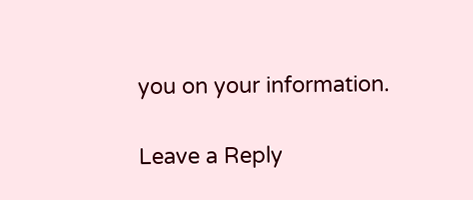you on your information.

Leave a Reply